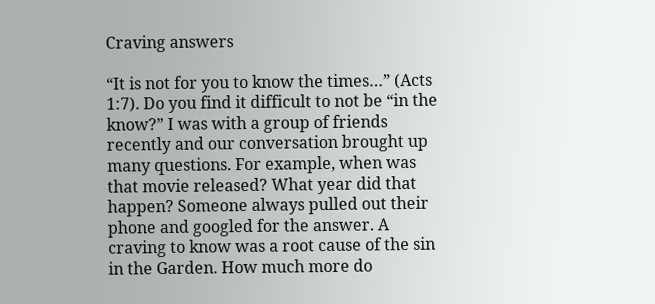Craving answers

“It is not for you to know the times…” (Acts 1:7). Do you find it difficult to not be “in the know?” I was with a group of friends recently and our conversation brought up many questions. For example, when was that movie released? What year did that happen? Someone always pulled out their phone and googled for the answer. A craving to know was a root cause of the sin in the Garden. How much more do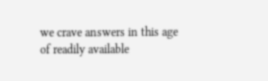we crave answers in this age of readily available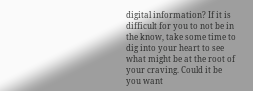digital information? If it is difficult for you to not be in the know, take some time to dig into your heart to see what might be at the root of your craving. Could it be you want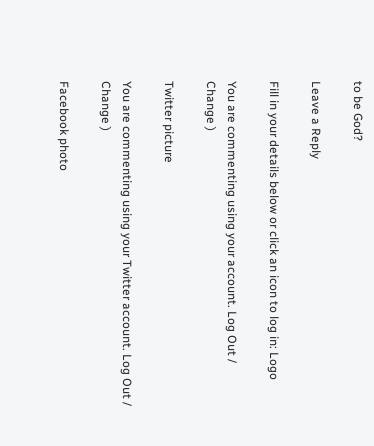to be God?

Leave a Reply

Fill in your details below or click an icon to log in: Logo

You are commenting using your account. Log Out /  Change )

Twitter picture

You are commenting using your Twitter account. Log Out /  Change )

Facebook photo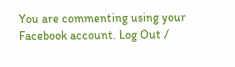You are commenting using your Facebook account. Log Out /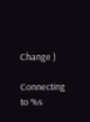Change )

Connecting to %s